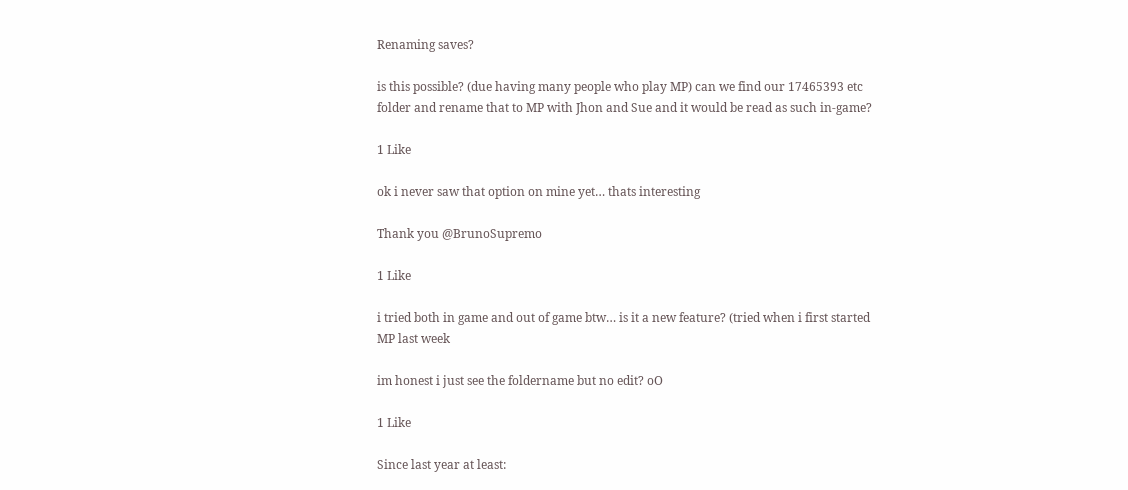Renaming saves?

is this possible? (due having many people who play MP) can we find our 17465393 etc folder and rename that to MP with Jhon and Sue and it would be read as such in-game?

1 Like

ok i never saw that option on mine yet… thats interesting

Thank you @BrunoSupremo

1 Like

i tried both in game and out of game btw… is it a new feature? (tried when i first started MP last week

im honest i just see the foldername but no edit? oO

1 Like

Since last year at least: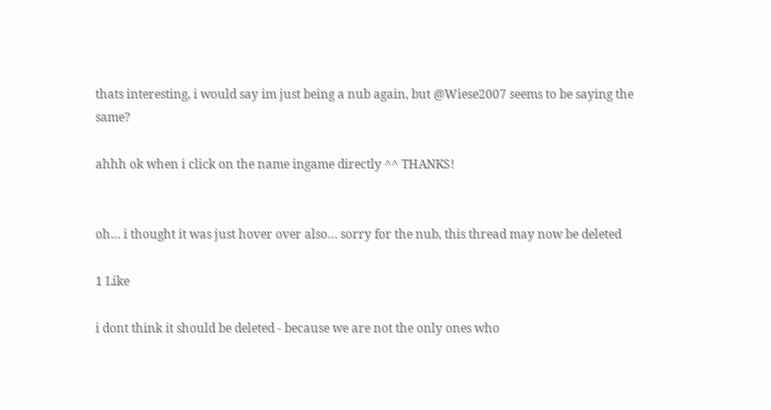thats interesting, i would say im just being a nub again, but @Wiese2007 seems to be saying the same?

ahhh ok when i click on the name ingame directly ^^ THANKS!


oh… i thought it was just hover over also… sorry for the nub, this thread may now be deleted

1 Like

i dont think it should be deleted - because we are not the only ones who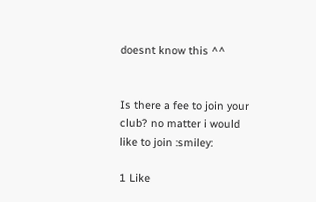doesnt know this ^^


Is there a fee to join your club? no matter i would like to join :smiley:

1 Like